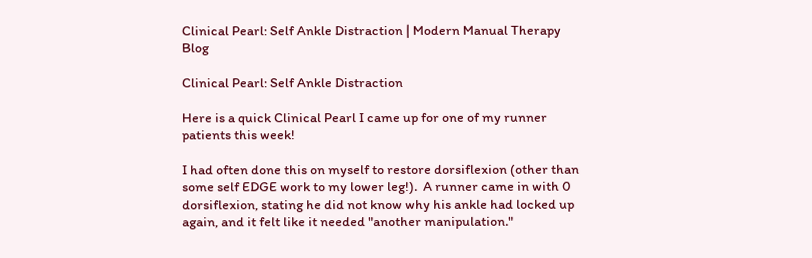Clinical Pearl: Self Ankle Distraction | Modern Manual Therapy Blog

Clinical Pearl: Self Ankle Distraction

Here is a quick Clinical Pearl I came up for one of my runner patients this week!

I had often done this on myself to restore dorsiflexion (other than some self EDGE work to my lower leg!).  A runner came in with 0 dorsiflexion, stating he did not know why his ankle had locked up again, and it felt like it needed "another manipulation."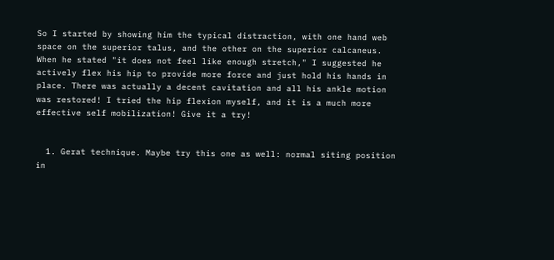So I started by showing him the typical distraction, with one hand web space on the superior talus, and the other on the superior calcaneus. When he stated "it does not feel like enough stretch," I suggested he actively flex his hip to provide more force and just hold his hands in place. There was actually a decent cavitation and all his ankle motion was restored! I tried the hip flexion myself, and it is a much more effective self mobilization! Give it a try!


  1. Gerat technique. Maybe try this one as well: normal siting position in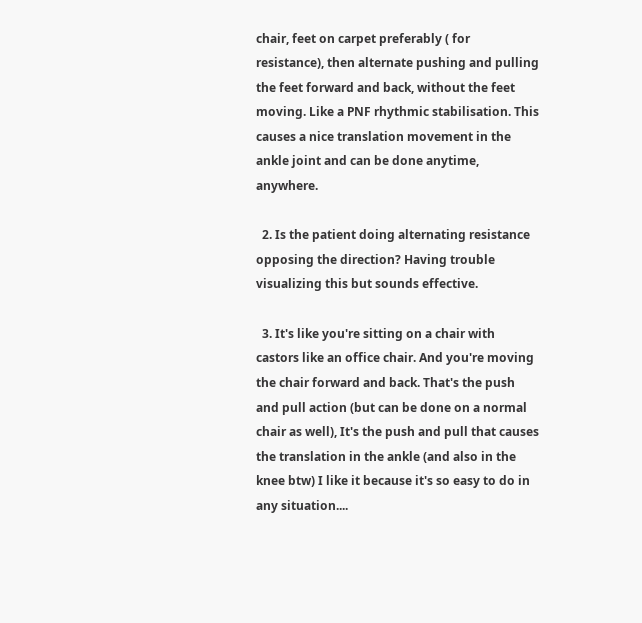chair, feet on carpet preferably ( for resistance), then alternate pushing and pulling the feet forward and back, without the feet moving. Like a PNF rhythmic stabilisation. This causes a nice translation movement in the ankle joint and can be done anytime, anywhere.

  2. Is the patient doing alternating resistance opposing the direction? Having trouble visualizing this but sounds effective.

  3. It's like you're sitting on a chair with castors like an office chair. And you're moving the chair forward and back. That's the push and pull action (but can be done on a normal chair as well), It's the push and pull that causes the translation in the ankle (and also in the knee btw) I like it because it's so easy to do in any situation....